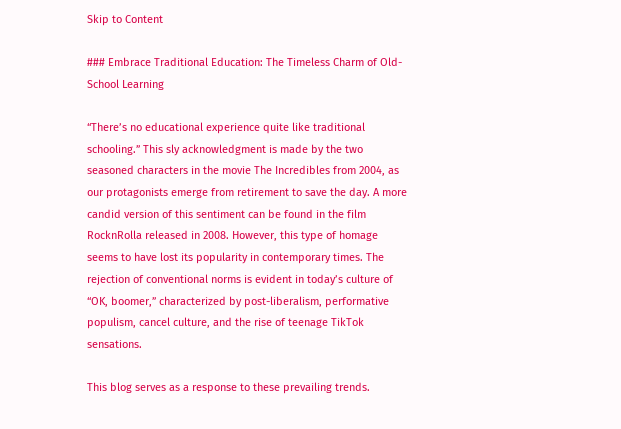Skip to Content

### Embrace Traditional Education: The Timeless Charm of Old-School Learning

“There’s no educational experience quite like traditional schooling.” This sly acknowledgment is made by the two seasoned characters in the movie The Incredibles from 2004, as our protagonists emerge from retirement to save the day. A more candid version of this sentiment can be found in the film RocknRolla released in 2008. However, this type of homage seems to have lost its popularity in contemporary times. The rejection of conventional norms is evident in today’s culture of “OK, boomer,” characterized by post-liberalism, performative populism, cancel culture, and the rise of teenage TikTok sensations.

This blog serves as a response to these prevailing trends.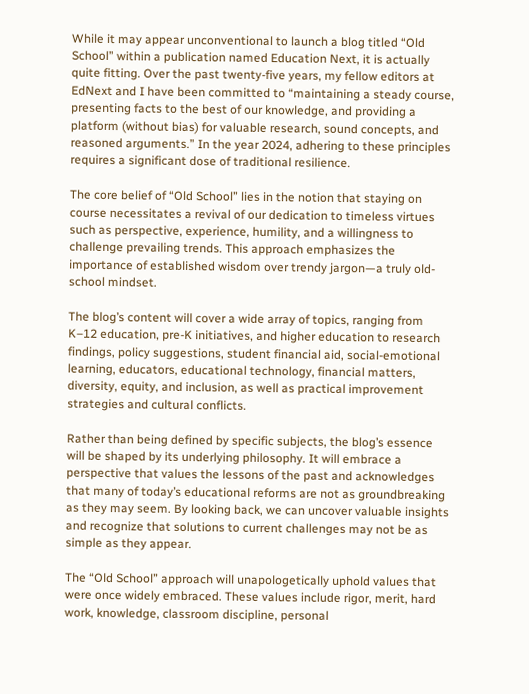While it may appear unconventional to launch a blog titled “Old School” within a publication named Education Next, it is actually quite fitting. Over the past twenty-five years, my fellow editors at EdNext and I have been committed to “maintaining a steady course, presenting facts to the best of our knowledge, and providing a platform (without bias) for valuable research, sound concepts, and reasoned arguments.” In the year 2024, adhering to these principles requires a significant dose of traditional resilience.

The core belief of “Old School” lies in the notion that staying on course necessitates a revival of our dedication to timeless virtues such as perspective, experience, humility, and a willingness to challenge prevailing trends. This approach emphasizes the importance of established wisdom over trendy jargon—a truly old-school mindset.

The blog’s content will cover a wide array of topics, ranging from K–12 education, pre-K initiatives, and higher education to research findings, policy suggestions, student financial aid, social-emotional learning, educators, educational technology, financial matters, diversity, equity, and inclusion, as well as practical improvement strategies and cultural conflicts.

Rather than being defined by specific subjects, the blog’s essence will be shaped by its underlying philosophy. It will embrace a perspective that values the lessons of the past and acknowledges that many of today’s educational reforms are not as groundbreaking as they may seem. By looking back, we can uncover valuable insights and recognize that solutions to current challenges may not be as simple as they appear.

The “Old School” approach will unapologetically uphold values that were once widely embraced. These values include rigor, merit, hard work, knowledge, classroom discipline, personal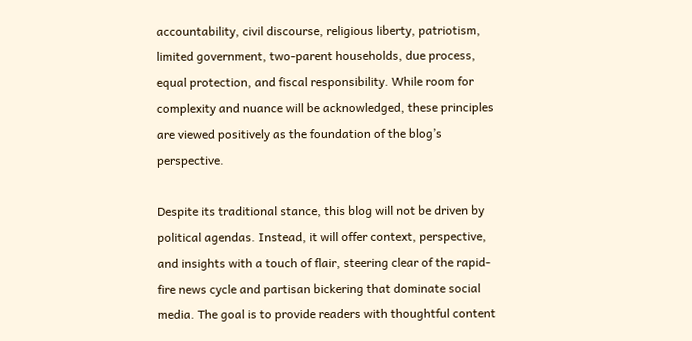accountability, civil discourse, religious liberty, patriotism, limited government, two-parent households, due process, equal protection, and fiscal responsibility. While room for complexity and nuance will be acknowledged, these principles are viewed positively as the foundation of the blog’s perspective.

Despite its traditional stance, this blog will not be driven by political agendas. Instead, it will offer context, perspective, and insights with a touch of flair, steering clear of the rapid-fire news cycle and partisan bickering that dominate social media. The goal is to provide readers with thoughtful content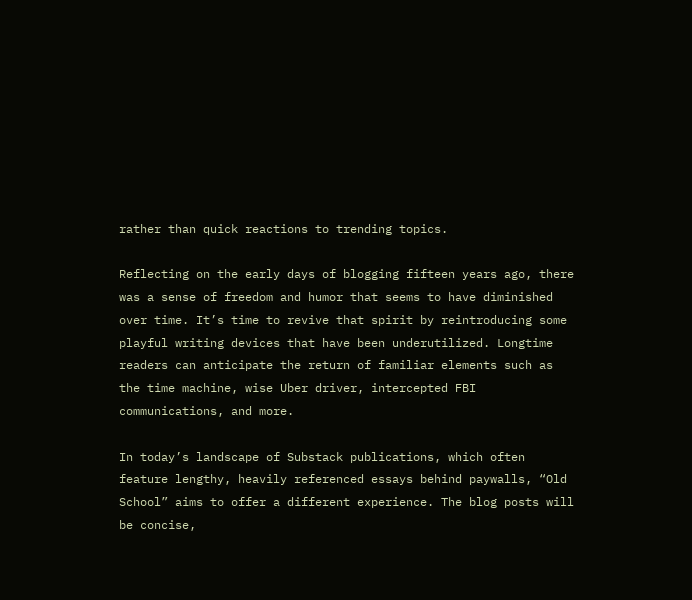rather than quick reactions to trending topics.

Reflecting on the early days of blogging fifteen years ago, there was a sense of freedom and humor that seems to have diminished over time. It’s time to revive that spirit by reintroducing some playful writing devices that have been underutilized. Longtime readers can anticipate the return of familiar elements such as the time machine, wise Uber driver, intercepted FBI communications, and more.

In today’s landscape of Substack publications, which often feature lengthy, heavily referenced essays behind paywalls, “Old School” aims to offer a different experience. The blog posts will be concise,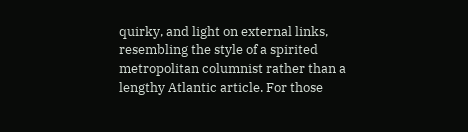quirky, and light on external links, resembling the style of a spirited metropolitan columnist rather than a lengthy Atlantic article. For those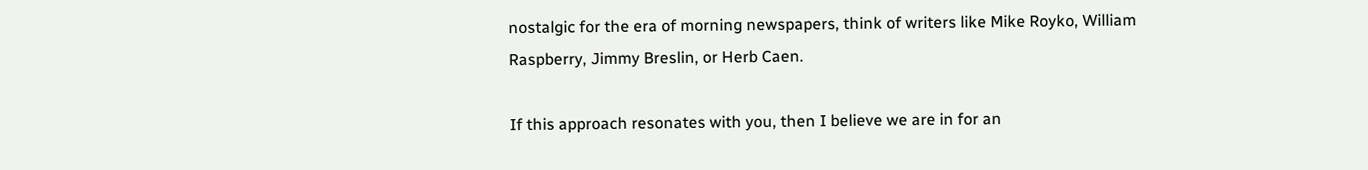nostalgic for the era of morning newspapers, think of writers like Mike Royko, William Raspberry, Jimmy Breslin, or Herb Caen.

If this approach resonates with you, then I believe we are in for an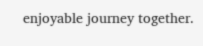enjoyable journey together.